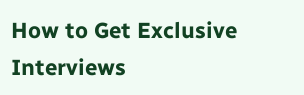How to Get Exclusive Interviews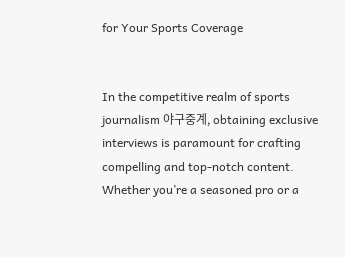for Your Sports Coverage


In the competitive realm of sports journalism 야구중계, obtaining exclusive interviews is paramount for crafting compelling and top-notch content. Whether you’re a seasoned pro or a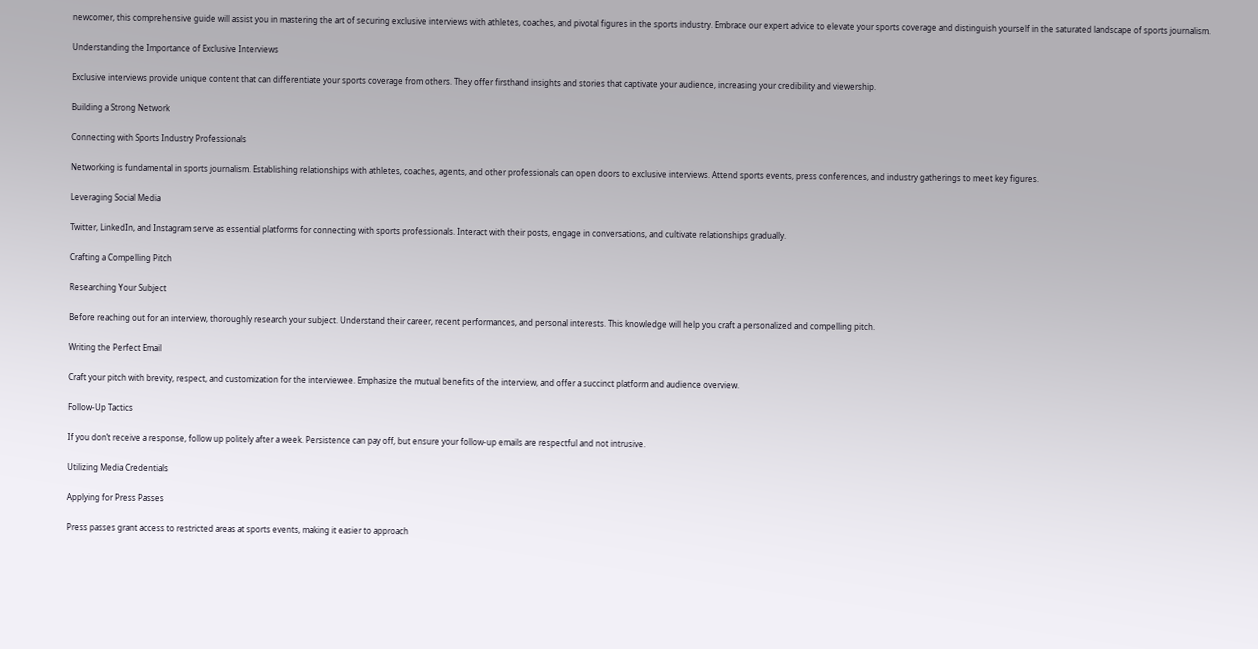newcomer, this comprehensive guide will assist you in mastering the art of securing exclusive interviews with athletes, coaches, and pivotal figures in the sports industry. Embrace our expert advice to elevate your sports coverage and distinguish yourself in the saturated landscape of sports journalism.

Understanding the Importance of Exclusive Interviews

Exclusive interviews provide unique content that can differentiate your sports coverage from others. They offer firsthand insights and stories that captivate your audience, increasing your credibility and viewership.

Building a Strong Network

Connecting with Sports Industry Professionals

Networking is fundamental in sports journalism. Establishing relationships with athletes, coaches, agents, and other professionals can open doors to exclusive interviews. Attend sports events, press conferences, and industry gatherings to meet key figures.

Leveraging Social Media

Twitter, LinkedIn, and Instagram serve as essential platforms for connecting with sports professionals. Interact with their posts, engage in conversations, and cultivate relationships gradually.

Crafting a Compelling Pitch

Researching Your Subject

Before reaching out for an interview, thoroughly research your subject. Understand their career, recent performances, and personal interests. This knowledge will help you craft a personalized and compelling pitch.

Writing the Perfect Email

Craft your pitch with brevity, respect, and customization for the interviewee. Emphasize the mutual benefits of the interview, and offer a succinct platform and audience overview.

Follow-Up Tactics

If you don’t receive a response, follow up politely after a week. Persistence can pay off, but ensure your follow-up emails are respectful and not intrusive.

Utilizing Media Credentials

Applying for Press Passes

Press passes grant access to restricted areas at sports events, making it easier to approach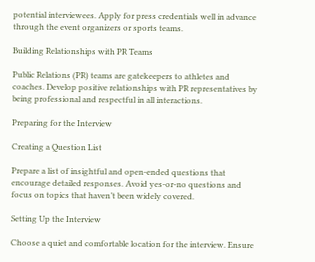potential interviewees. Apply for press credentials well in advance through the event organizers or sports teams.

Building Relationships with PR Teams

Public Relations (PR) teams are gatekeepers to athletes and coaches. Develop positive relationships with PR representatives by being professional and respectful in all interactions.

Preparing for the Interview

Creating a Question List

Prepare a list of insightful and open-ended questions that encourage detailed responses. Avoid yes-or-no questions and focus on topics that haven’t been widely covered.

Setting Up the Interview

Choose a quiet and comfortable location for the interview. Ensure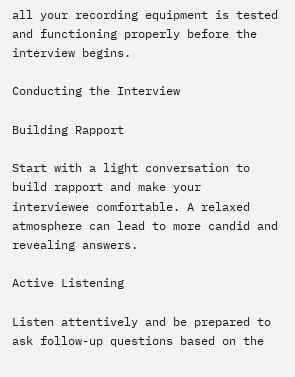all your recording equipment is tested and functioning properly before the interview begins.

Conducting the Interview

Building Rapport

Start with a light conversation to build rapport and make your interviewee comfortable. A relaxed atmosphere can lead to more candid and revealing answers.

Active Listening

Listen attentively and be prepared to ask follow-up questions based on the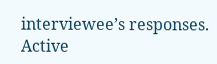interviewee’s responses. Active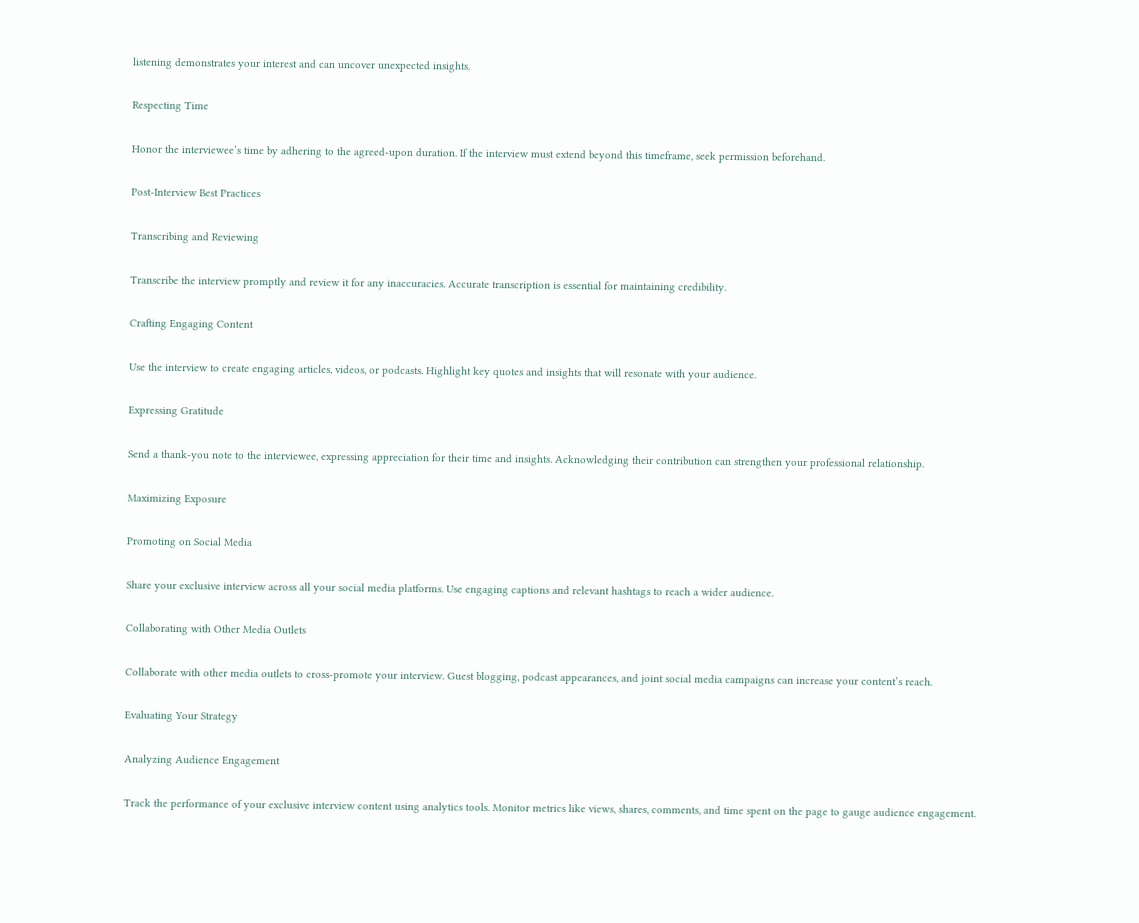listening demonstrates your interest and can uncover unexpected insights.

Respecting Time

Honor the interviewee’s time by adhering to the agreed-upon duration. If the interview must extend beyond this timeframe, seek permission beforehand.

Post-Interview Best Practices

Transcribing and Reviewing

Transcribe the interview promptly and review it for any inaccuracies. Accurate transcription is essential for maintaining credibility.

Crafting Engaging Content

Use the interview to create engaging articles, videos, or podcasts. Highlight key quotes and insights that will resonate with your audience.

Expressing Gratitude

Send a thank-you note to the interviewee, expressing appreciation for their time and insights. Acknowledging their contribution can strengthen your professional relationship.

Maximizing Exposure

Promoting on Social Media

Share your exclusive interview across all your social media platforms. Use engaging captions and relevant hashtags to reach a wider audience.

Collaborating with Other Media Outlets

Collaborate with other media outlets to cross-promote your interview. Guest blogging, podcast appearances, and joint social media campaigns can increase your content’s reach.

Evaluating Your Strategy

Analyzing Audience Engagement

Track the performance of your exclusive interview content using analytics tools. Monitor metrics like views, shares, comments, and time spent on the page to gauge audience engagement.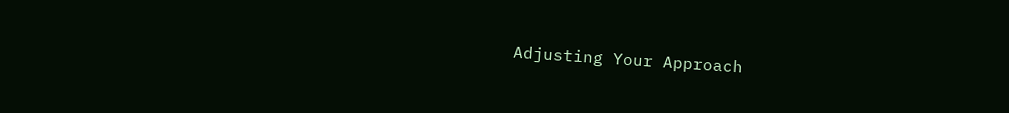Adjusting Your Approach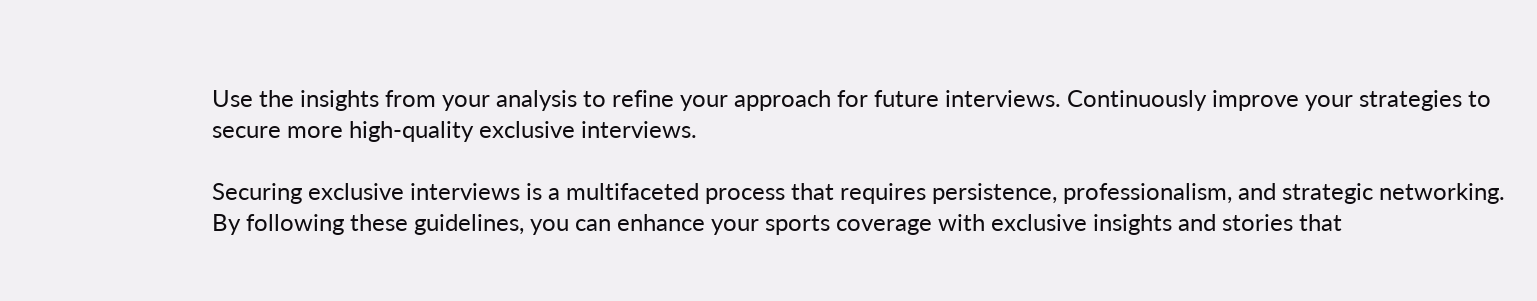Use the insights from your analysis to refine your approach for future interviews. Continuously improve your strategies to secure more high-quality exclusive interviews.

Securing exclusive interviews is a multifaceted process that requires persistence, professionalism, and strategic networking. By following these guidelines, you can enhance your sports coverage with exclusive insights and stories that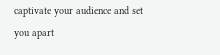captivate your audience and set you apart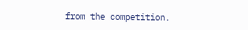from the competition.